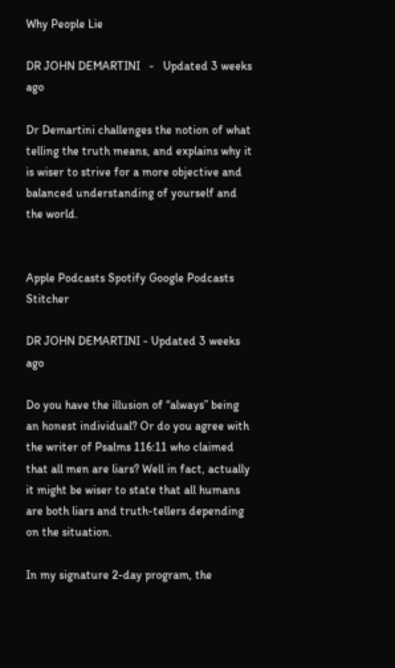Why People Lie

DR JOHN DEMARTINI   -   Updated 3 weeks ago

Dr Demartini challenges the notion of what telling the truth means, and explains why it is wiser to strive for a more objective and balanced understanding of yourself and the world.


Apple Podcasts Spotify Google Podcasts Stitcher

DR JOHN DEMARTINI - Updated 3 weeks ago

Do you have the illusion of “always” being an honest individual? Or do you agree with the writer of Psalms 116:11 who claimed that all men are liars? Well in fact, actually it might be wiser to state that all humans are both liars and truth-tellers depending on the situation.

In my signature 2-day program, the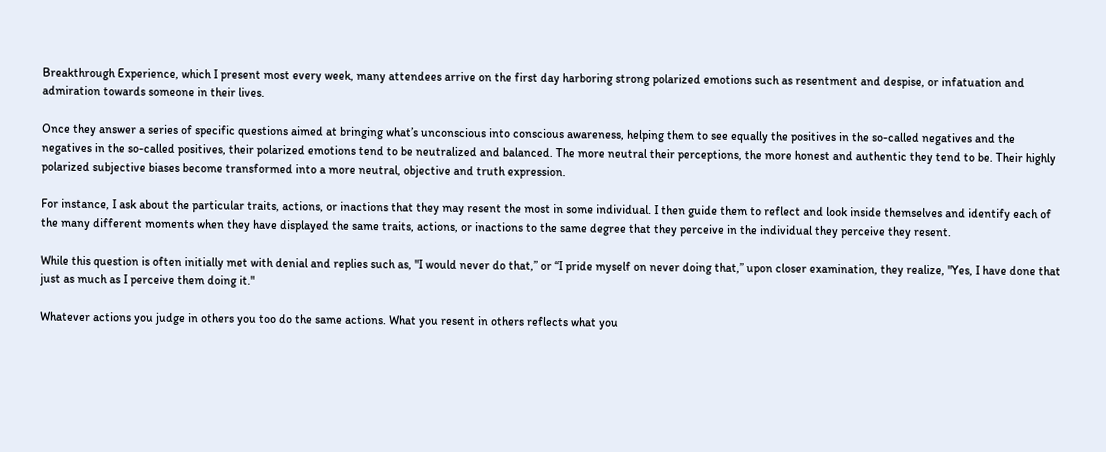Breakthrough Experience, which I present most every week, many attendees arrive on the first day harboring strong polarized emotions such as resentment and despise, or infatuation and admiration towards someone in their lives.

Once they answer a series of specific questions aimed at bringing what’s unconscious into conscious awareness, helping them to see equally the positives in the so-called negatives and the negatives in the so-called positives, their polarized emotions tend to be neutralized and balanced. The more neutral their perceptions, the more honest and authentic they tend to be. Their highly polarized subjective biases become transformed into a more neutral, objective and truth expression.

For instance, I ask about the particular traits, actions, or inactions that they may resent the most in some individual. I then guide them to reflect and look inside themselves and identify each of the many different moments when they have displayed the same traits, actions, or inactions to the same degree that they perceive in the individual they perceive they resent.

While this question is often initially met with denial and replies such as, "I would never do that,” or “I pride myself on never doing that,” upon closer examination, they realize, "Yes, I have done that just as much as I perceive them doing it."

Whatever actions you judge in others you too do the same actions. What you resent in others reflects what you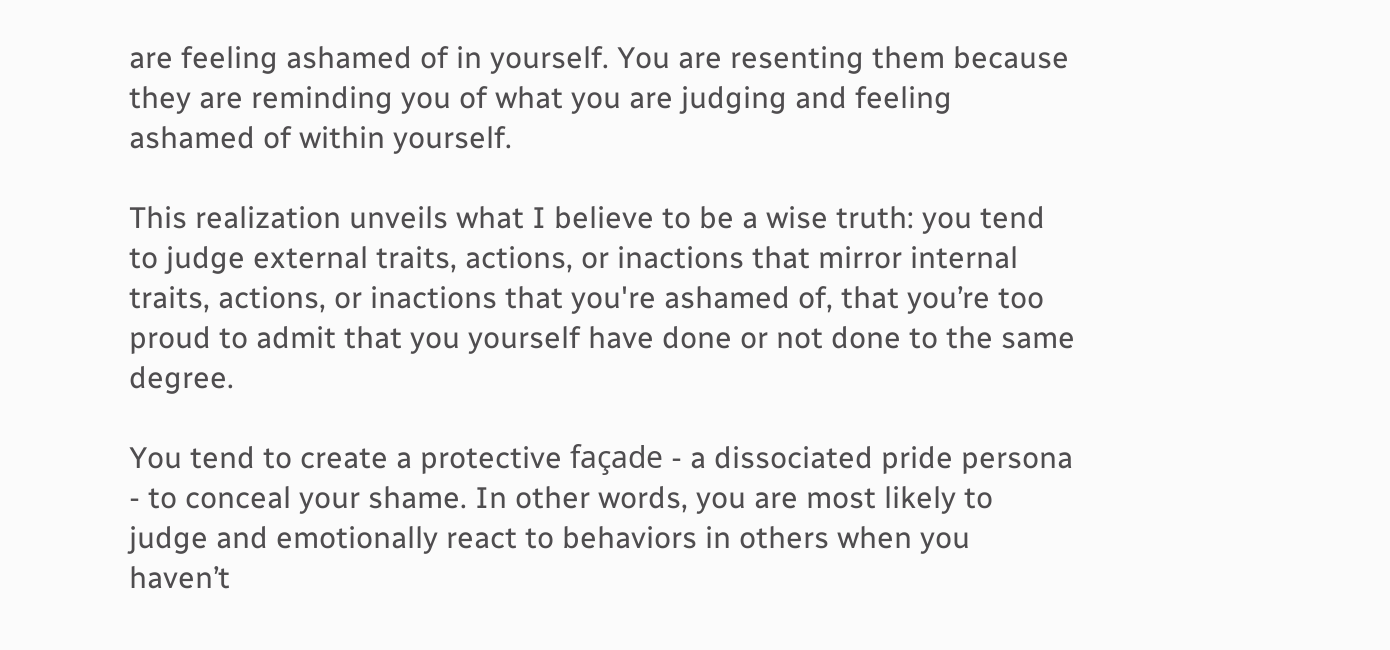are feeling ashamed of in yourself. You are resenting them because they are reminding you of what you are judging and feeling ashamed of within yourself.

This realization unveils what I believe to be a wise truth: you tend to judge external traits, actions, or inactions that mirror internal traits, actions, or inactions that you're ashamed of, that you’re too proud to admit that you yourself have done or not done to the same degree.

You tend to create a protective façade - a dissociated pride persona - to conceal your shame. In other words, you are most likely to judge and emotionally react to behaviors in others when you haven’t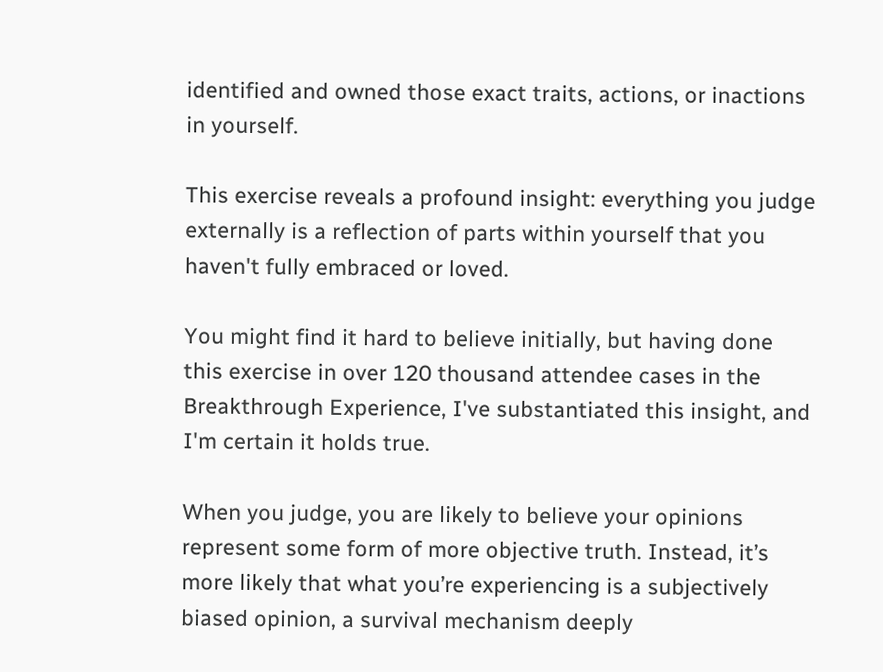identified and owned those exact traits, actions, or inactions in yourself.

This exercise reveals a profound insight: everything you judge externally is a reflection of parts within yourself that you haven't fully embraced or loved.

You might find it hard to believe initially, but having done this exercise in over 120 thousand attendee cases in the Breakthrough Experience, I've substantiated this insight, and I'm certain it holds true.

When you judge, you are likely to believe your opinions represent some form of more objective truth. Instead, it’s more likely that what you’re experiencing is a subjectively biased opinion, a survival mechanism deeply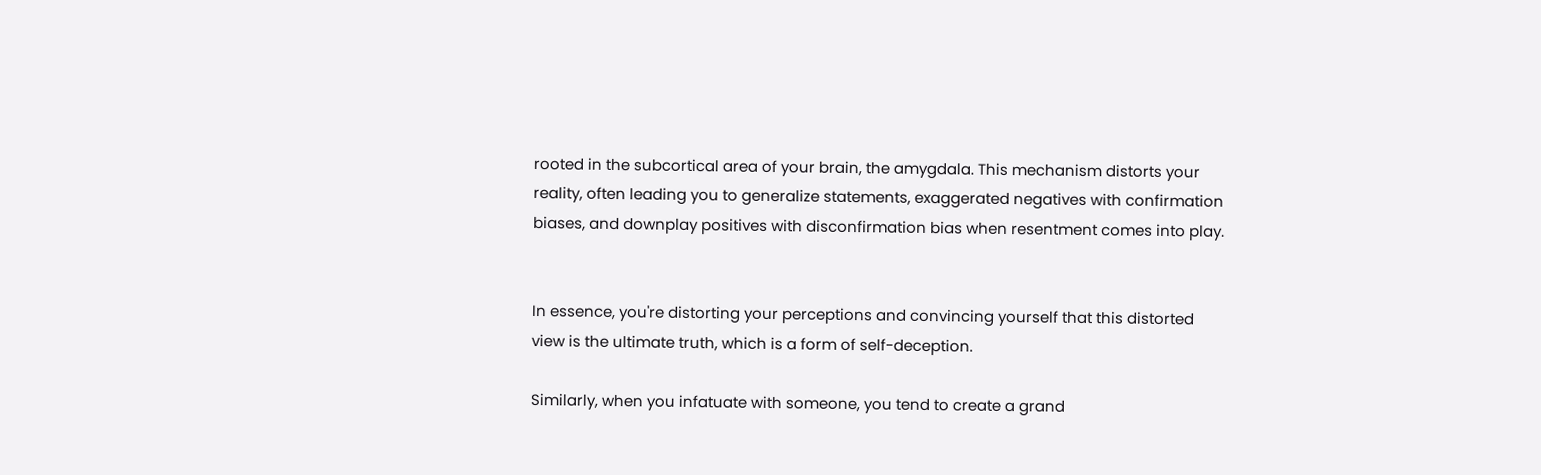rooted in the subcortical area of your brain, the amygdala. This mechanism distorts your reality, often leading you to generalize statements, exaggerated negatives with confirmation biases, and downplay positives with disconfirmation bias when resentment comes into play.


In essence, you're distorting your perceptions and convincing yourself that this distorted view is the ultimate truth, which is a form of self-deception.

Similarly, when you infatuate with someone, you tend to create a grand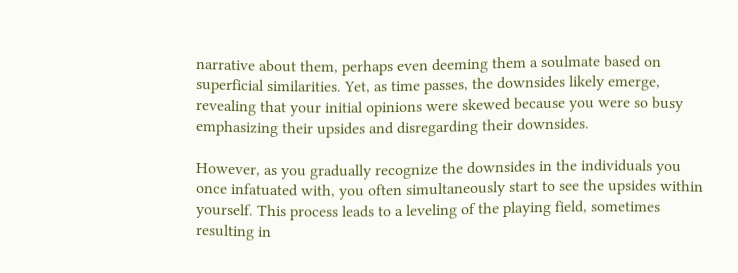narrative about them, perhaps even deeming them a soulmate based on superficial similarities. Yet, as time passes, the downsides likely emerge, revealing that your initial opinions were skewed because you were so busy emphasizing their upsides and disregarding their downsides.

However, as you gradually recognize the downsides in the individuals you once infatuated with, you often simultaneously start to see the upsides within yourself. This process leads to a leveling of the playing field, sometimes resulting in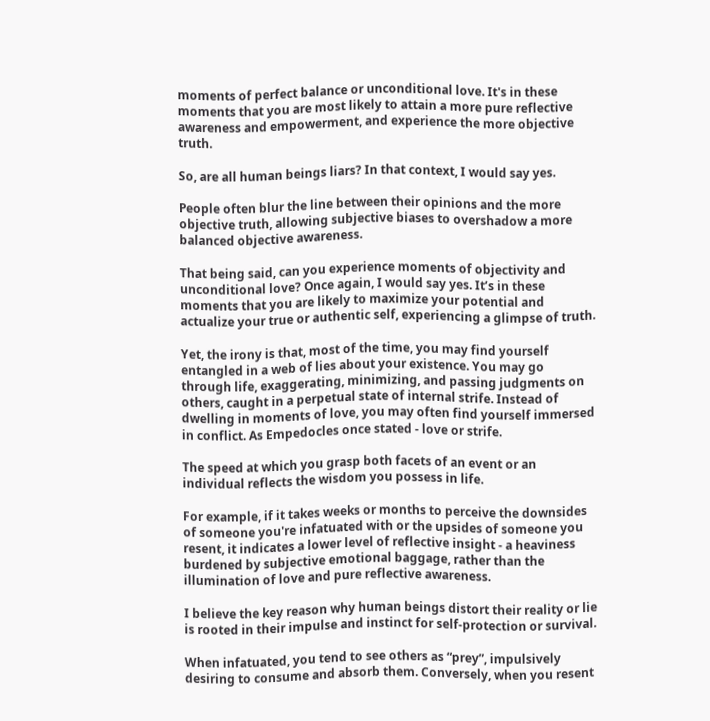moments of perfect balance or unconditional love. It's in these moments that you are most likely to attain a more pure reflective awareness and empowerment, and experience the more objective truth.

So, are all human beings liars? In that context, I would say yes.

People often blur the line between their opinions and the more objective truth, allowing subjective biases to overshadow a more balanced objective awareness.

That being said, can you experience moments of objectivity and unconditional love? Once again, I would say yes. It’s in these moments that you are likely to maximize your potential and actualize your true or authentic self, experiencing a glimpse of truth.

Yet, the irony is that, most of the time, you may find yourself entangled in a web of lies about your existence. You may go through life, exaggerating, minimizing, and passing judgments on others, caught in a perpetual state of internal strife. Instead of dwelling in moments of love, you may often find yourself immersed in conflict. As Empedocles once stated - love or strife.

The speed at which you grasp both facets of an event or an individual reflects the wisdom you possess in life.

For example, if it takes weeks or months to perceive the downsides of someone you're infatuated with or the upsides of someone you resent, it indicates a lower level of reflective insight - a heaviness burdened by subjective emotional baggage, rather than the illumination of love and pure reflective awareness.

I believe the key reason why human beings distort their reality or lie is rooted in their impulse and instinct for self-protection or survival.

When infatuated, you tend to see others as “prey”, impulsively desiring to consume and absorb them. Conversely, when you resent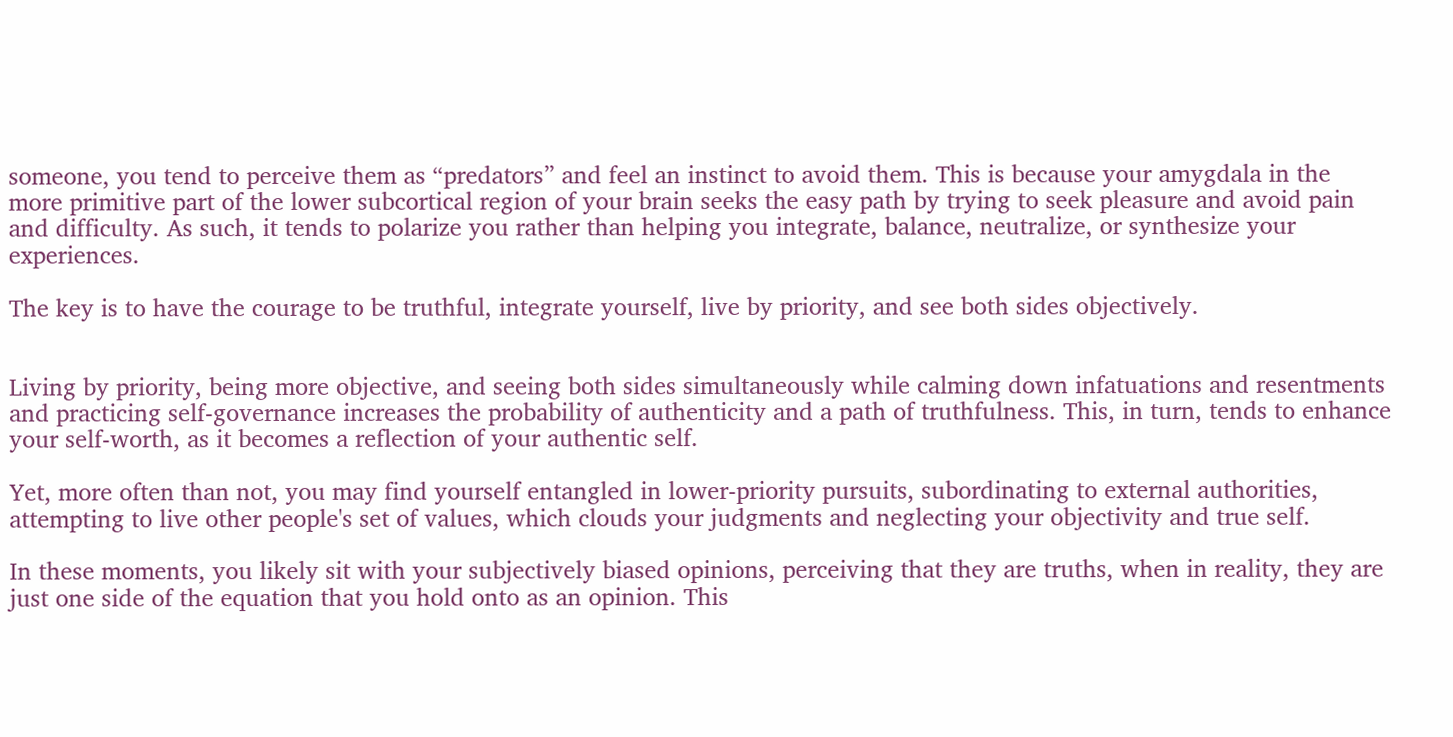someone, you tend to perceive them as “predators” and feel an instinct to avoid them. This is because your amygdala in the more primitive part of the lower subcortical region of your brain seeks the easy path by trying to seek pleasure and avoid pain and difficulty. As such, it tends to polarize you rather than helping you integrate, balance, neutralize, or synthesize your experiences.

The key is to have the courage to be truthful, integrate yourself, live by priority, and see both sides objectively.


Living by priority, being more objective, and seeing both sides simultaneously while calming down infatuations and resentments and practicing self-governance increases the probability of authenticity and a path of truthfulness. This, in turn, tends to enhance your self-worth, as it becomes a reflection of your authentic self.

Yet, more often than not, you may find yourself entangled in lower-priority pursuits, subordinating to external authorities, attempting to live other people's set of values, which clouds your judgments and neglecting your objectivity and true self.

In these moments, you likely sit with your subjectively biased opinions, perceiving that they are truths, when in reality, they are just one side of the equation that you hold onto as an opinion. This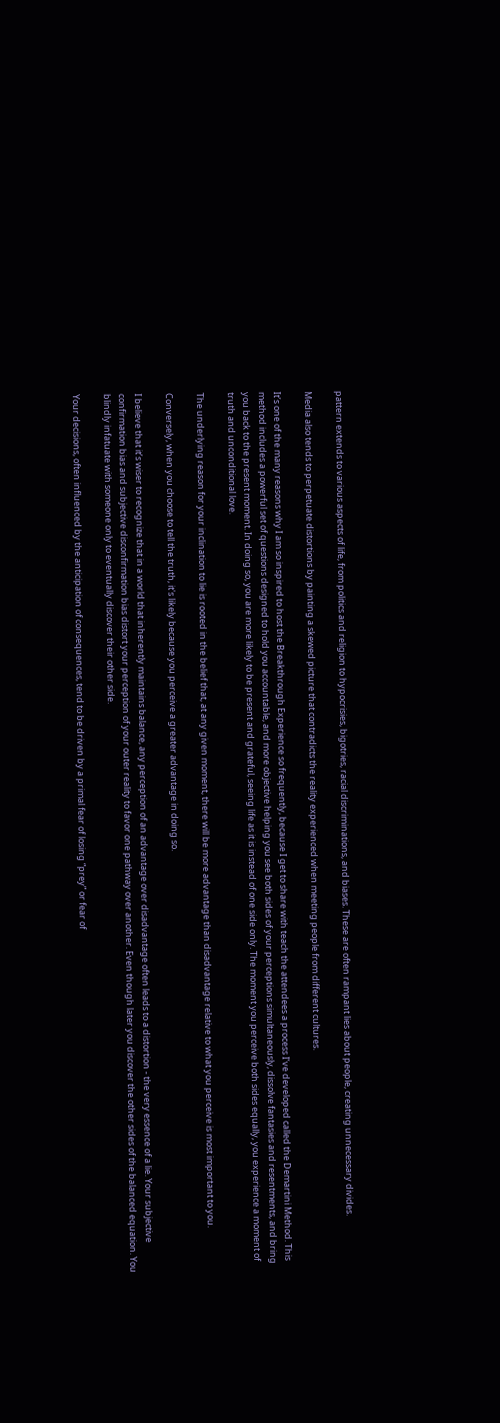pattern extends to various aspects of life, from politics and religion to hypocrisies, bigotries, racial discriminations, and biases. These are often rampant lies about people, creating unnecessary divides.

Media also tends to perpetuate distortions by painting a skewed picture that contradicts the reality experienced when meeting people from different cultures.

It’s one of the many reasons why I am so inspired to host the Breakthrough Experience so frequently, because I get to share with teach the attendees a process I’ve developed called the Demartini Method. This method includes a powerful set of questions designed to hold you accountable, and more objective helping you see both sides of your perceptions simultaneously, dissolve fantasies and resentments, and bring you back to the present moment. In doing so, you are more likely to be present and grateful, seeing life as it is instead of one side only. The moment you perceive both sides equally, you experience a moment of truth and unconditional love.

The underlying reason for your inclination to lie is rooted in the belief that, at any given moment, there will be more advantage than disadvantage relative to what you perceive is most important to you.

Conversely, when you choose to tell the truth, it's likely because you perceive a greater advantage in doing so.

I believe that it’s wiser to recognize that in a world that inherently maintains balance, any perception of an advantage over disadvantage often leads to a distortion - the very essence of a lie. Your subjective confirmation bias and subjective disconfirmation bias distort your perception of your outer reality to favor one pathway over another. Even though later you discover the other sides of the balanced equation. You blindly infatuate with someone only to eventually discover their other side.

Your decisions, often influenced by the anticipation of consequences, tend to be driven by a primal fear of losing “prey” or fear of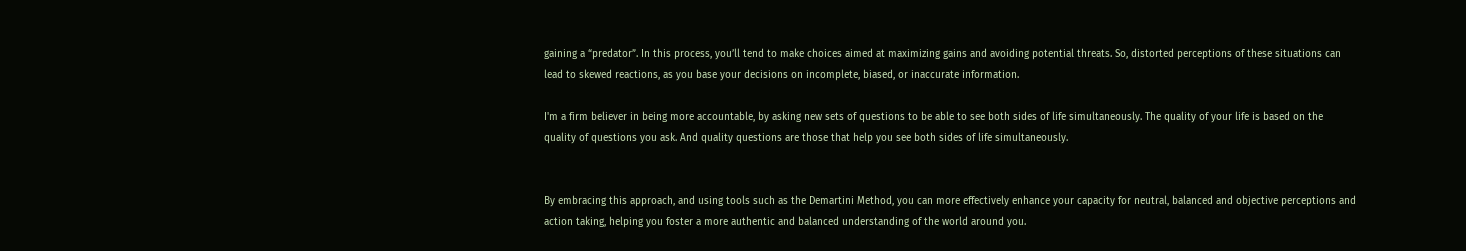gaining a “predator”. In this process, you’ll tend to make choices aimed at maximizing gains and avoiding potential threats. So, distorted perceptions of these situations can lead to skewed reactions, as you base your decisions on incomplete, biased, or inaccurate information.

I'm a firm believer in being more accountable, by asking new sets of questions to be able to see both sides of life simultaneously. The quality of your life is based on the quality of questions you ask. And quality questions are those that help you see both sides of life simultaneously.


By embracing this approach, and using tools such as the Demartini Method, you can more effectively enhance your capacity for neutral, balanced and objective perceptions and action taking, helping you foster a more authentic and balanced understanding of the world around you.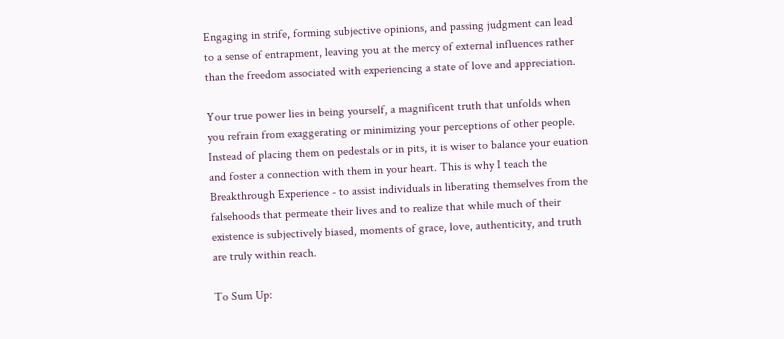Engaging in strife, forming subjective opinions, and passing judgment can lead to a sense of entrapment, leaving you at the mercy of external influences rather than the freedom associated with experiencing a state of love and appreciation.

Your true power lies in being yourself, a magnificent truth that unfolds when you refrain from exaggerating or minimizing your perceptions of other people. Instead of placing them on pedestals or in pits, it is wiser to balance your euation and foster a connection with them in your heart. This is why I teach the Breakthrough Experience - to assist individuals in liberating themselves from the falsehoods that permeate their lives and to realize that while much of their existence is subjectively biased, moments of grace, love, authenticity, and truth are truly within reach.

To Sum Up: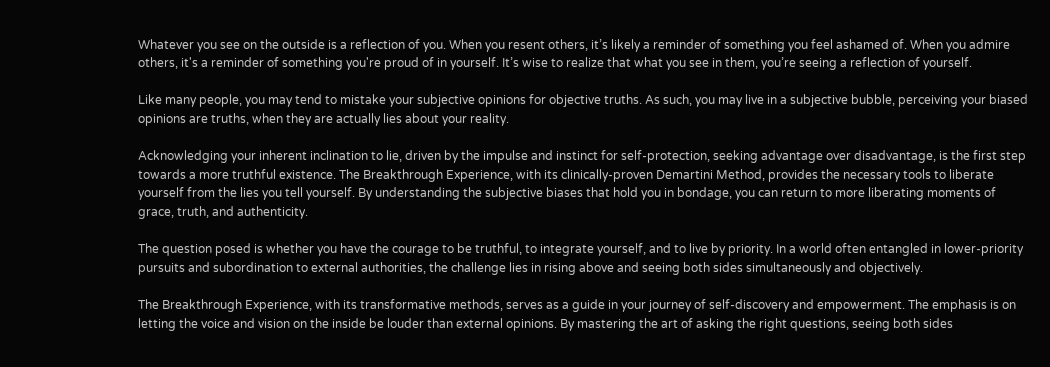Whatever you see on the outside is a reflection of you. When you resent others, it’s likely a reminder of something you feel ashamed of. When you admire others, it's a reminder of something you're proud of in yourself. It’s wise to realize that what you see in them, you’re seeing a reflection of yourself.

Like many people, you may tend to mistake your subjective opinions for objective truths. As such, you may live in a subjective bubble, perceiving your biased opinions are truths, when they are actually lies about your reality.

Acknowledging your inherent inclination to lie, driven by the impulse and instinct for self-protection, seeking advantage over disadvantage, is the first step towards a more truthful existence. The Breakthrough Experience, with its clinically-proven Demartini Method, provides the necessary tools to liberate yourself from the lies you tell yourself. By understanding the subjective biases that hold you in bondage, you can return to more liberating moments of grace, truth, and authenticity.

The question posed is whether you have the courage to be truthful, to integrate yourself, and to live by priority. In a world often entangled in lower-priority pursuits and subordination to external authorities, the challenge lies in rising above and seeing both sides simultaneously and objectively.

The Breakthrough Experience, with its transformative methods, serves as a guide in your journey of self-discovery and empowerment. The emphasis is on letting the voice and vision on the inside be louder than external opinions. By mastering the art of asking the right questions, seeing both sides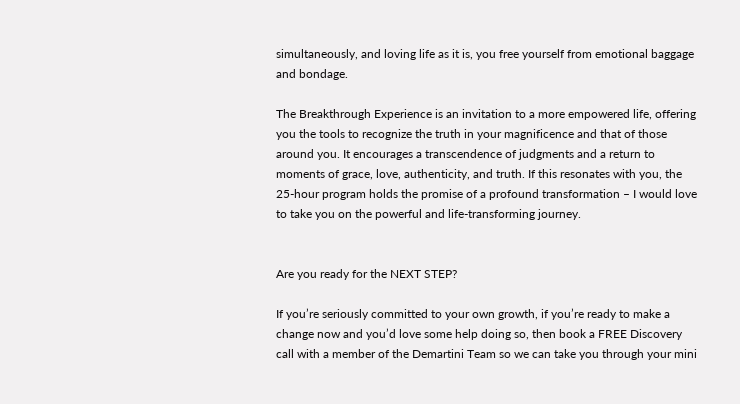simultaneously, and loving life as it is, you free yourself from emotional baggage and bondage.

The Breakthrough Experience is an invitation to a more empowered life, offering you the tools to recognize the truth in your magnificence and that of those around you. It encourages a transcendence of judgments and a return to moments of grace, love, authenticity, and truth. If this resonates with you, the 25-hour program holds the promise of a profound transformation – I would love to take you on the powerful and life-transforming journey.


Are you ready for the NEXT STEP?

If you’re seriously committed to your own growth, if you’re ready to make a change now and you’d love some help doing so, then book a FREE Discovery call with a member of the Demartini Team so we can take you through your mini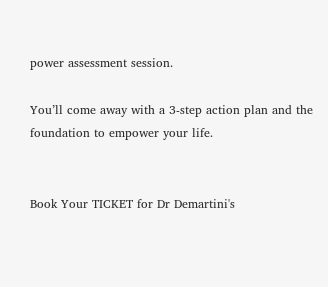power assessment session.

You’ll come away with a 3-step action plan and the foundation to empower your life.


Book Your TICKET for Dr Demartini's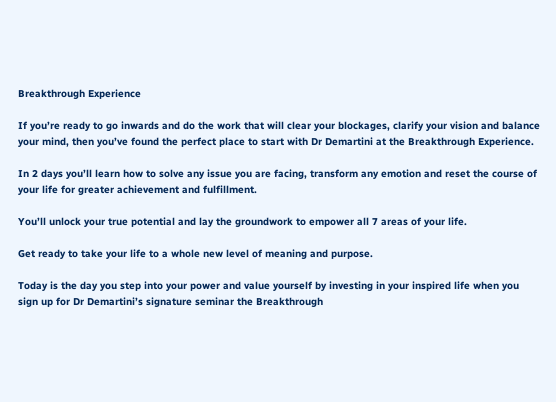Breakthrough Experience

If you’re ready to go inwards and do the work that will clear your blockages, clarify your vision and balance your mind, then you’ve found the perfect place to start with Dr Demartini at the Breakthrough Experience.

In 2 days you’ll learn how to solve any issue you are facing, transform any emotion and reset the course of your life for greater achievement and fulfillment.

You’ll unlock your true potential and lay the groundwork to empower all 7 areas of your life.

Get ready to take your life to a whole new level of meaning and purpose.

Today is the day you step into your power and value yourself by investing in your inspired life when you sign up for Dr Demartini’s signature seminar the Breakthrough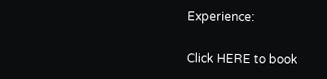Experience:

Click HERE to book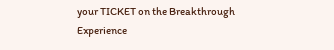your TICKET on the Breakthrough Experience